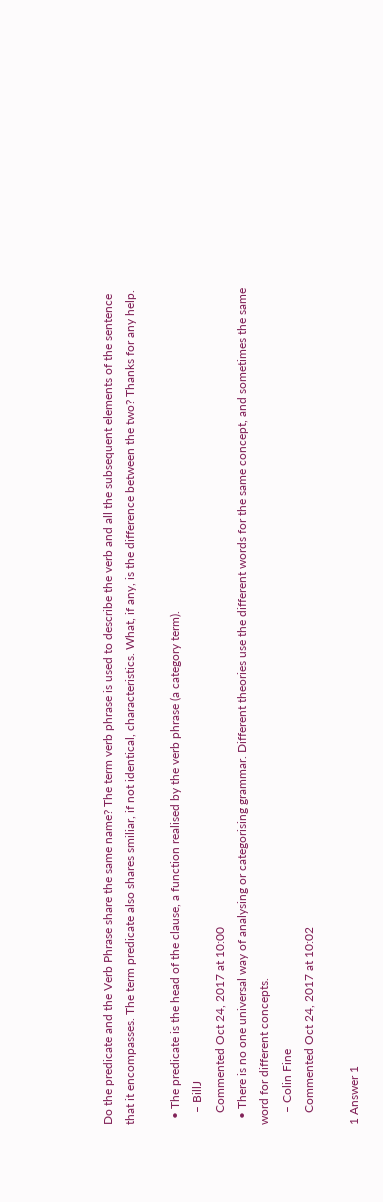Do the predicate and the Verb Phrase share the same name? The term verb phrase is used to describe the verb and all the subsequent elements of the sentence that it encompasses. The term predicate also shares smiliar, if not identical, characteristics. What, if any, is the difference between the two? Thanks for any help.

  • The predicate is the head of the clause, a function realised by the verb phrase (a category term).
    – BillJ
    Commented Oct 24, 2017 at 10:00
  • There is no one universal way of analysing or categorising grammar. Different theories use the different words for the same concept, and sometimes the same word for different concepts.
    – Colin Fine
    Commented Oct 24, 2017 at 10:02

1 Answer 1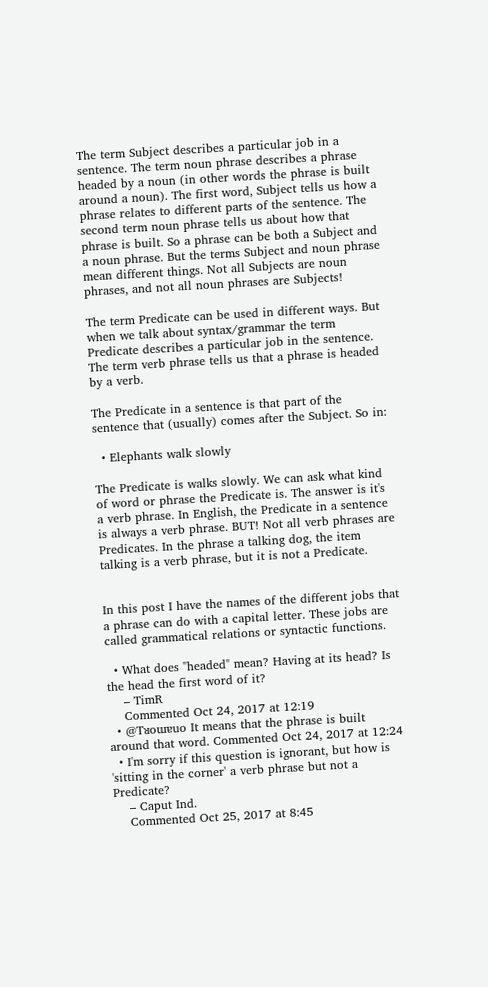The term Subject describes a particular job in a sentence. The term noun phrase describes a phrase headed by a noun (in other words the phrase is built around a noun). The first word, Subject tells us how a phrase relates to different parts of the sentence. The second term noun phrase tells us about how that phrase is built. So a phrase can be both a Subject and a noun phrase. But the terms Subject and noun phrase mean different things. Not all Subjects are noun phrases, and not all noun phrases are Subjects!

The term Predicate can be used in different ways. But when we talk about syntax/grammar the term Predicate describes a particular job in the sentence. The term verb phrase tells us that a phrase is headed by a verb.

The Predicate in a sentence is that part of the sentence that (usually) comes after the Subject. So in:

  • Elephants walk slowly

The Predicate is walks slowly. We can ask what kind of word or phrase the Predicate is. The answer is it's a verb phrase. In English, the Predicate in a sentence is always a verb phrase. BUT! Not all verb phrases are Predicates. In the phrase a talking dog, the item talking is a verb phrase, but it is not a Predicate.


In this post I have the names of the different jobs that a phrase can do with a capital letter. These jobs are called grammatical relations or syntactic functions.

  • What does "headed" mean? Having at its head? Is the head the first word of it?
    – TimR
    Commented Oct 24, 2017 at 12:19
  • @Tᴚoɯɐuo It means that the phrase is built around that word. Commented Oct 24, 2017 at 12:24
  • I'm sorry if this question is ignorant, but how is 'sitting in the corner' a verb phrase but not a Predicate?
    – Caput Ind.
    Commented Oct 25, 2017 at 8:45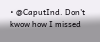• @CaputInd. Don't kwow how I missed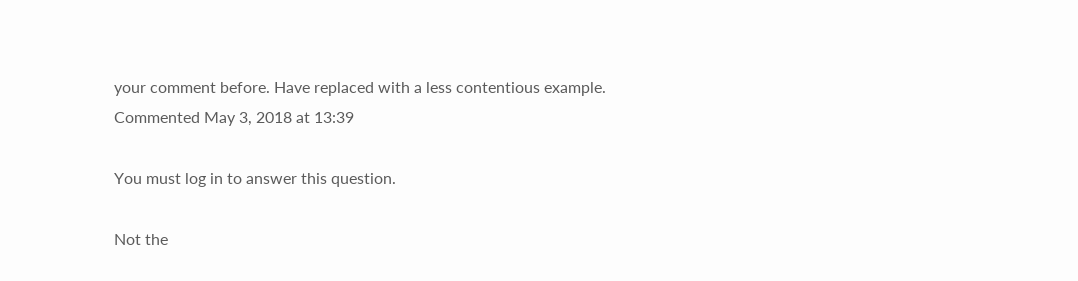your comment before. Have replaced with a less contentious example. Commented May 3, 2018 at 13:39

You must log in to answer this question.

Not the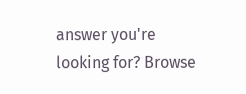answer you're looking for? Browse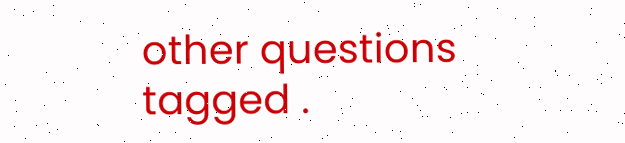other questions tagged .